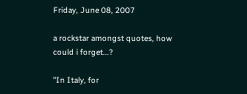Friday, June 08, 2007

a rockstar amongst quotes, how could i forget...?

"In Italy, for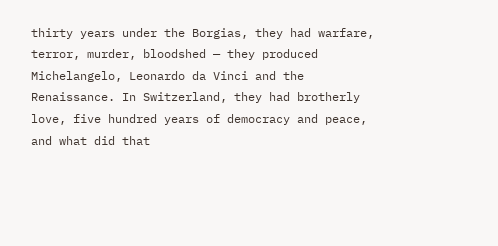thirty years under the Borgias, they had warfare, terror, murder, bloodshed — they produced Michelangelo, Leonardo da Vinci and the Renaissance. In Switzerland, they had brotherly love, five hundred years of democracy and peace, and what did that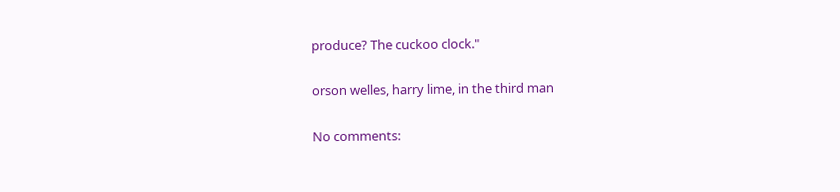produce? The cuckoo clock."

orson welles, harry lime, in the third man

No comments: